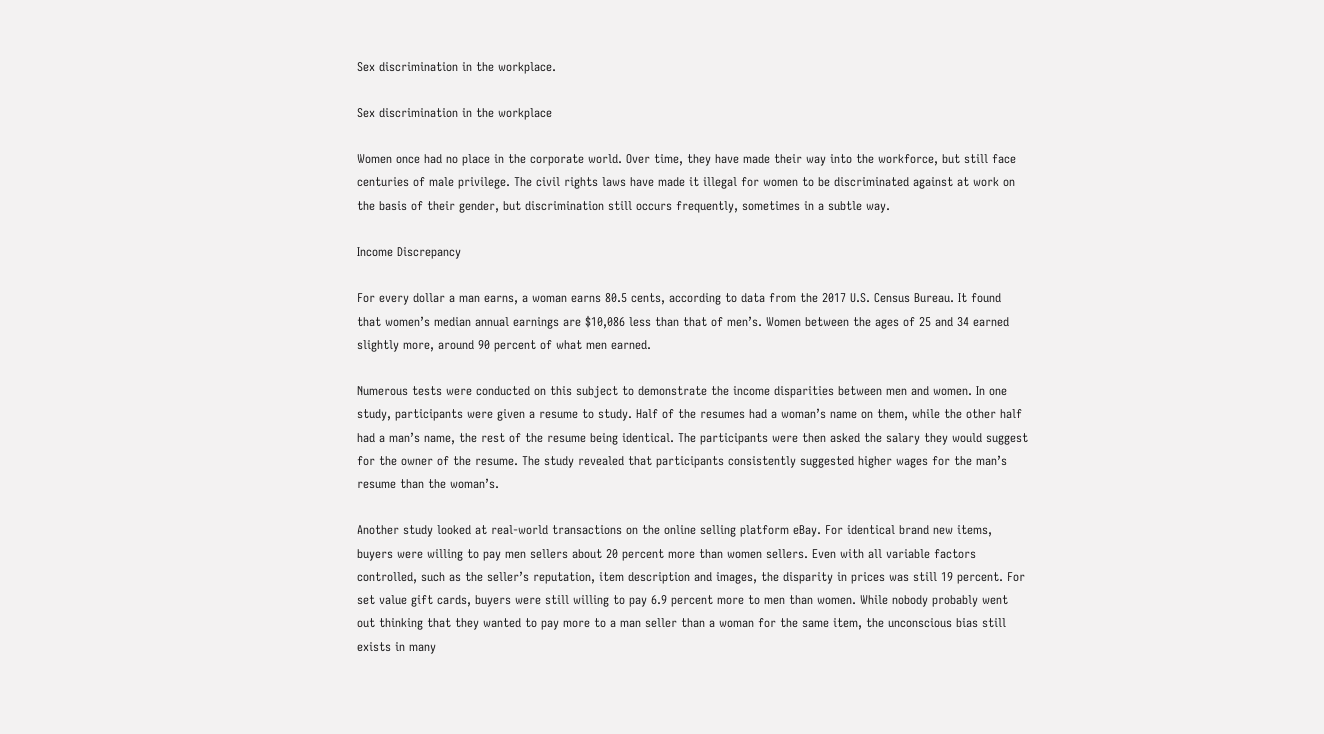Sex discrimination in the workplace.

Sex discrimination in the workplace

Women once had no place in the corporate world. Over time, they have made their way into the workforce, but still face centuries of male privilege. The civil rights laws have made it illegal for women to be discriminated against at work on the basis of their gender, but discrimination still occurs frequently, sometimes in a subtle way.

Income Discrepancy

For every dollar a man earns, a woman earns 80.5 cents, according to data from the 2017 U.S. Census Bureau. It found that women’s median annual earnings are $10,086 less than that of men’s. Women between the ages of 25 and 34 earned slightly more, around 90 percent of what men earned.

Numerous tests were conducted on this subject to demonstrate the income disparities between men and women. In one study, participants were given a resume to study. Half of the resumes had a woman’s name on them, while the other half had a man’s name, the rest of the resume being identical. The participants were then asked the salary they would suggest for the owner of the resume. The study revealed that participants consistently suggested higher wages for the man’s resume than the woman’s.

Another study looked at real-world transactions on the online selling platform eBay. For identical brand new items, buyers were willing to pay men sellers about 20 percent more than women sellers. Even with all variable factors controlled, such as the seller’s reputation, item description and images, the disparity in prices was still 19 percent. For set value gift cards, buyers were still willing to pay 6.9 percent more to men than women. While nobody probably went out thinking that they wanted to pay more to a man seller than a woman for the same item, the unconscious bias still exists in many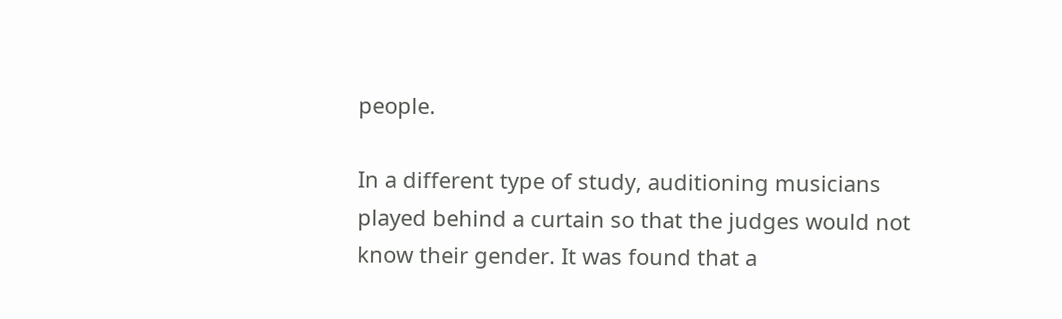people.

In a different type of study, auditioning musicians played behind a curtain so that the judges would not know their gender. It was found that a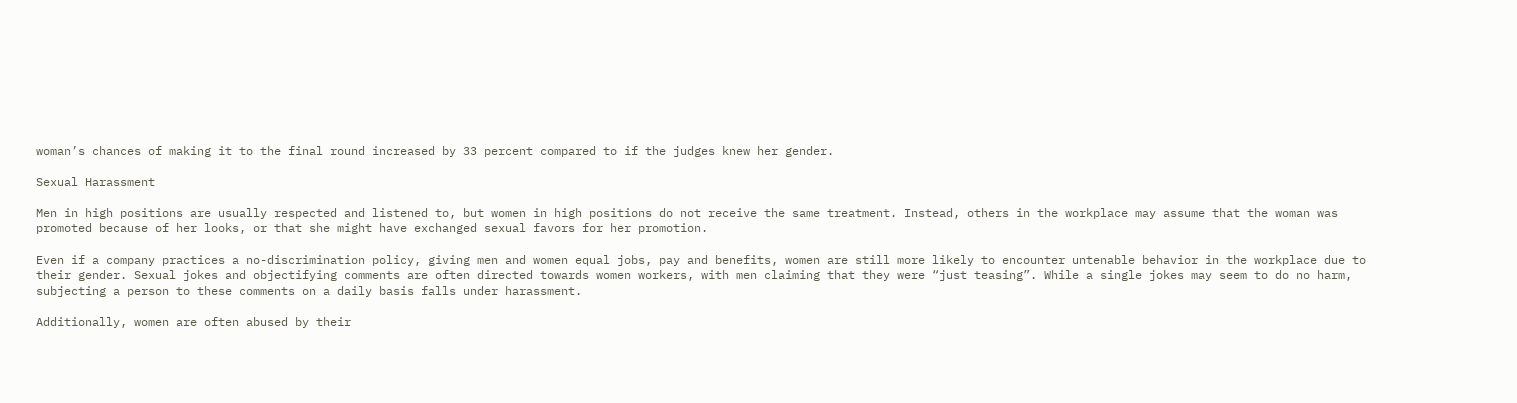woman’s chances of making it to the final round increased by 33 percent compared to if the judges knew her gender.

Sexual Harassment

Men in high positions are usually respected and listened to, but women in high positions do not receive the same treatment. Instead, others in the workplace may assume that the woman was promoted because of her looks, or that she might have exchanged sexual favors for her promotion.

Even if a company practices a no-discrimination policy, giving men and women equal jobs, pay and benefits, women are still more likely to encounter untenable behavior in the workplace due to their gender. Sexual jokes and objectifying comments are often directed towards women workers, with men claiming that they were “just teasing”. While a single jokes may seem to do no harm, subjecting a person to these comments on a daily basis falls under harassment.

Additionally, women are often abused by their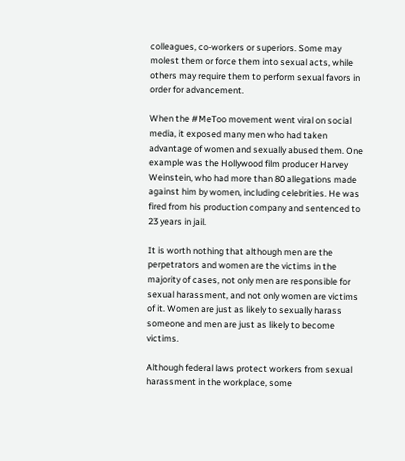colleagues, co-workers or superiors. Some may molest them or force them into sexual acts, while others may require them to perform sexual favors in order for advancement.

When the #MeToo movement went viral on social media, it exposed many men who had taken advantage of women and sexually abused them. One example was the Hollywood film producer Harvey Weinstein, who had more than 80 allegations made against him by women, including celebrities. He was fired from his production company and sentenced to 23 years in jail.

It is worth nothing that although men are the perpetrators and women are the victims in the majority of cases, not only men are responsible for sexual harassment, and not only women are victims of it. Women are just as likely to sexually harass someone and men are just as likely to become victims.

Although federal laws protect workers from sexual harassment in the workplace, some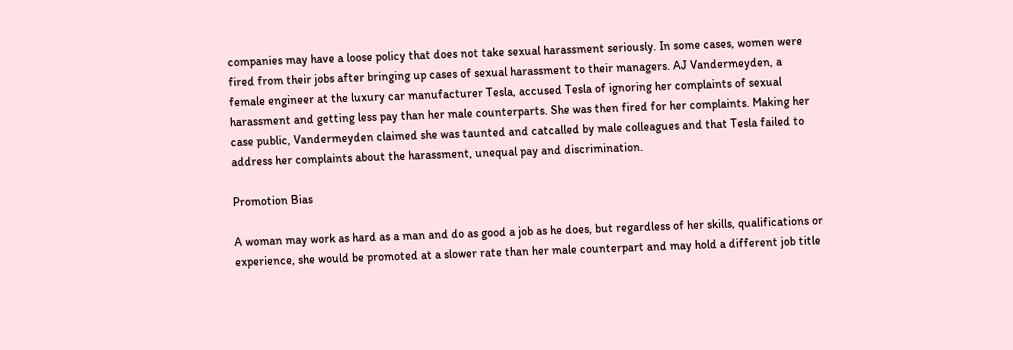companies may have a loose policy that does not take sexual harassment seriously. In some cases, women were fired from their jobs after bringing up cases of sexual harassment to their managers. AJ Vandermeyden, a female engineer at the luxury car manufacturer Tesla, accused Tesla of ignoring her complaints of sexual harassment and getting less pay than her male counterparts. She was then fired for her complaints. Making her case public, Vandermeyden claimed she was taunted and catcalled by male colleagues and that Tesla failed to address her complaints about the harassment, unequal pay and discrimination.

Promotion Bias

A woman may work as hard as a man and do as good a job as he does, but regardless of her skills, qualifications or experience, she would be promoted at a slower rate than her male counterpart and may hold a different job title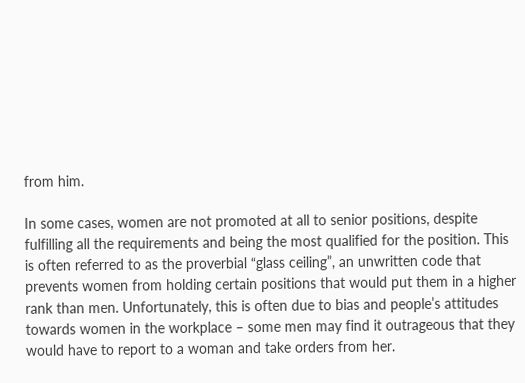from him.

In some cases, women are not promoted at all to senior positions, despite fulfilling all the requirements and being the most qualified for the position. This is often referred to as the proverbial “glass ceiling”, an unwritten code that prevents women from holding certain positions that would put them in a higher rank than men. Unfortunately, this is often due to bias and people’s attitudes towards women in the workplace – some men may find it outrageous that they would have to report to a woman and take orders from her.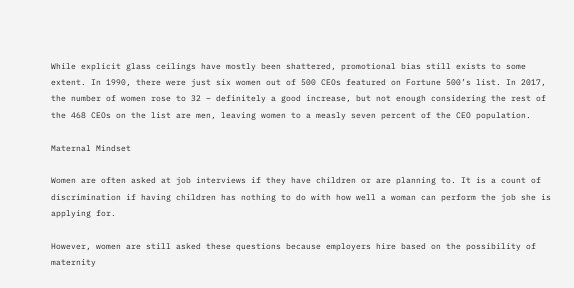While explicit glass ceilings have mostly been shattered, promotional bias still exists to some extent. In 1990, there were just six women out of 500 CEOs featured on Fortune 500’s list. In 2017, the number of women rose to 32 – definitely a good increase, but not enough considering the rest of the 468 CEOs on the list are men, leaving women to a measly seven percent of the CEO population.

Maternal Mindset

Women are often asked at job interviews if they have children or are planning to. It is a count of discrimination if having children has nothing to do with how well a woman can perform the job she is applying for.

However, women are still asked these questions because employers hire based on the possibility of maternity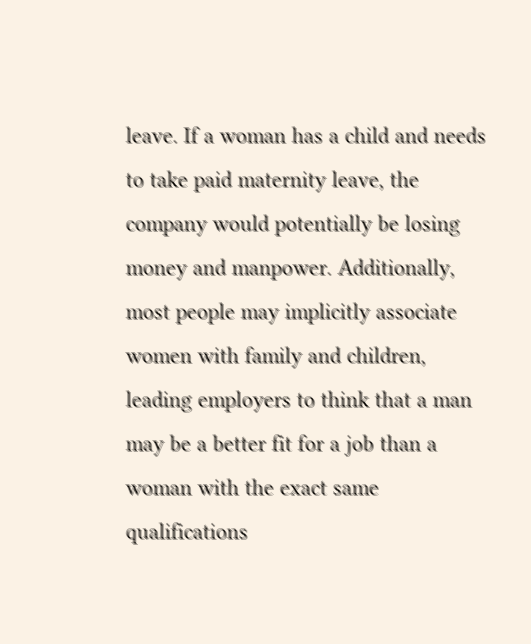leave. If a woman has a child and needs to take paid maternity leave, the company would potentially be losing money and manpower. Additionally, most people may implicitly associate women with family and children, leading employers to think that a man may be a better fit for a job than a woman with the exact same qualifications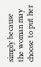simply because the woman may choose to put her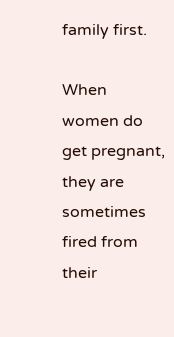family first.

When women do get pregnant, they are sometimes fired from their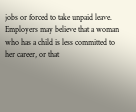jobs or forced to take unpaid leave. Employers may believe that a woman who has a child is less committed to her career, or that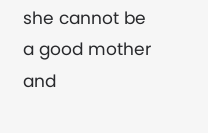she cannot be a good mother and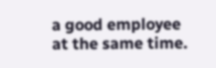a good employee at the same time.